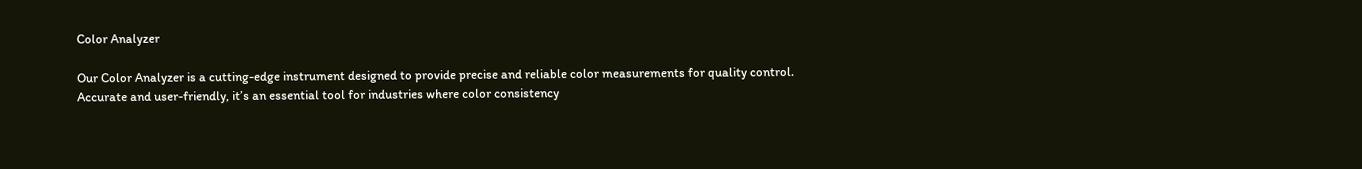Color Analyzer

Our Color Analyzer is a cutting-edge instrument designed to provide precise and reliable color measurements for quality control. Accurate and user-friendly, it’s an essential tool for industries where color consistency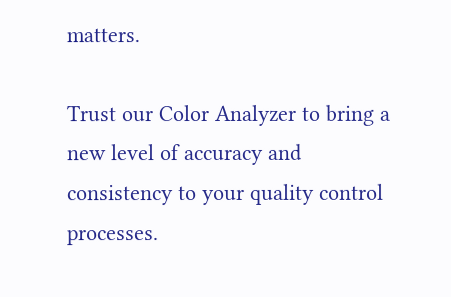matters.

Trust our Color Analyzer to bring a new level of accuracy and consistency to your quality control processes.